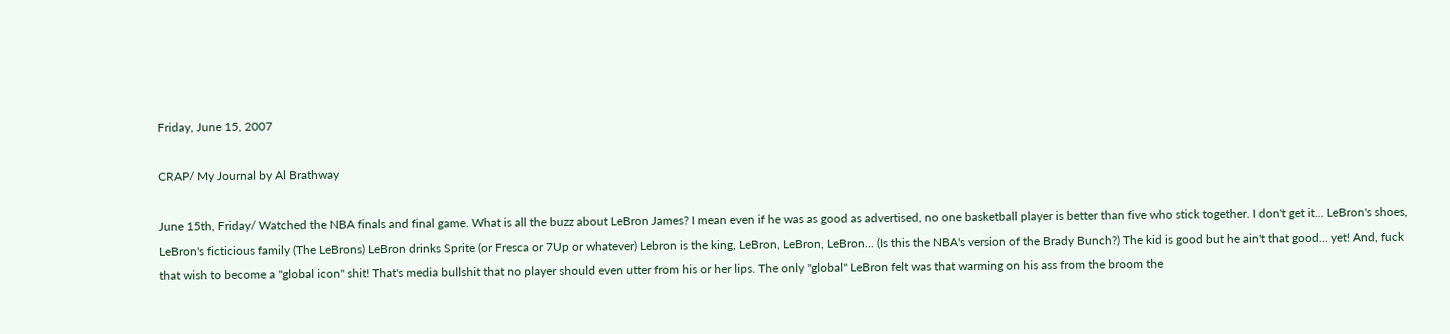Friday, June 15, 2007

CRAP/ My Journal by Al Brathway

June 15th, Friday/ Watched the NBA finals and final game. What is all the buzz about LeBron James? I mean even if he was as good as advertised, no one basketball player is better than five who stick together. I don't get it... LeBron's shoes, LeBron's ficticious family (The LeBrons) LeBron drinks Sprite (or Fresca or 7Up or whatever) Lebron is the king, LeBron, LeBron, LeBron... (Is this the NBA's version of the Brady Bunch?) The kid is good but he ain't that good... yet! And, fuck that wish to become a "global icon" shit! That's media bullshit that no player should even utter from his or her lips. The only "global" LeBron felt was that warming on his ass from the broom the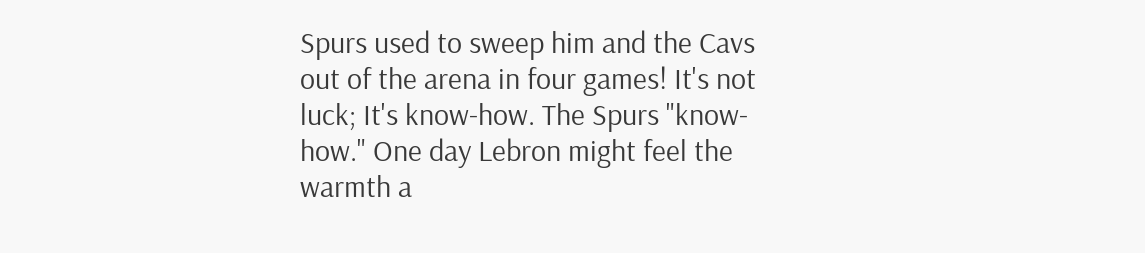Spurs used to sweep him and the Cavs out of the arena in four games! It's not luck; It's know-how. The Spurs "know-how." One day Lebron might feel the warmth a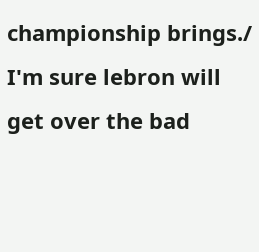championship brings./ I'm sure lebron will get over the bad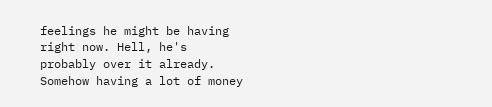feelings he might be having right now. Hell, he's probably over it already. Somehow having a lot of money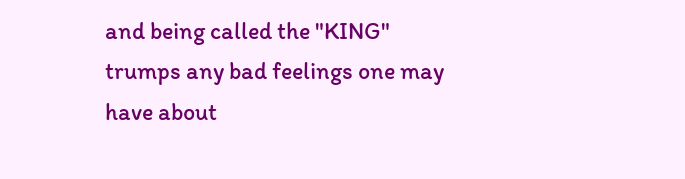and being called the "KING" trumps any bad feelings one may have about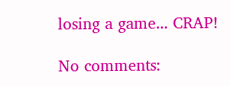losing a game... CRAP!

No comments: